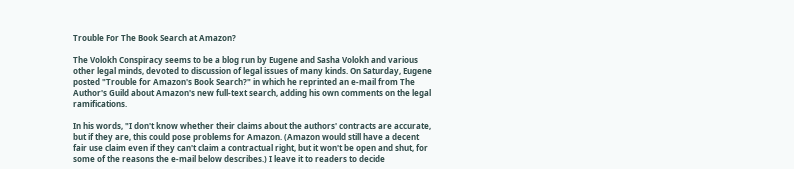Trouble For The Book Search at Amazon?

The Volokh Conspiracy seems to be a blog run by Eugene and Sasha Volokh and various other legal minds, devoted to discussion of legal issues of many kinds. On Saturday, Eugene posted "Trouble for Amazon's Book Search?" in which he reprinted an e-mail from The Author's Guild about Amazon's new full-text search, adding his own comments on the legal ramifications.

In his words, "I don't know whether their claims about the authors' contracts are accurate, but if they are, this could pose problems for Amazon. (Amazon would still have a decent fair use claim even if they can't claim a contractual right, but it won't be open and shut, for some of the reasons the e-mail below describes.) I leave it to readers to decide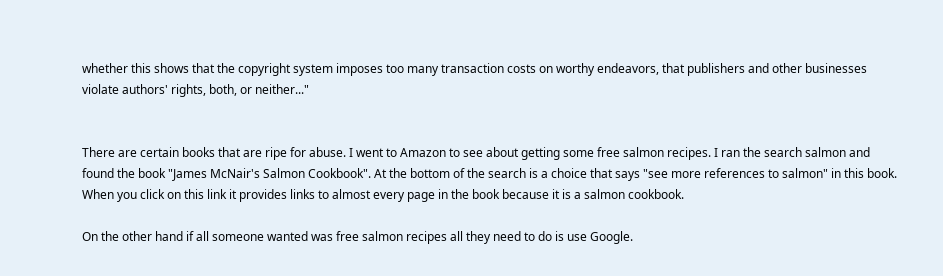whether this shows that the copyright system imposes too many transaction costs on worthy endeavors, that publishers and other businesses violate authors' rights, both, or neither..."


There are certain books that are ripe for abuse. I went to Amazon to see about getting some free salmon recipes. I ran the search salmon and found the book "James McNair's Salmon Cookbook". At the bottom of the search is a choice that says "see more references to salmon" in this book. When you click on this link it provides links to almost every page in the book because it is a salmon cookbook.

On the other hand if all someone wanted was free salmon recipes all they need to do is use Google.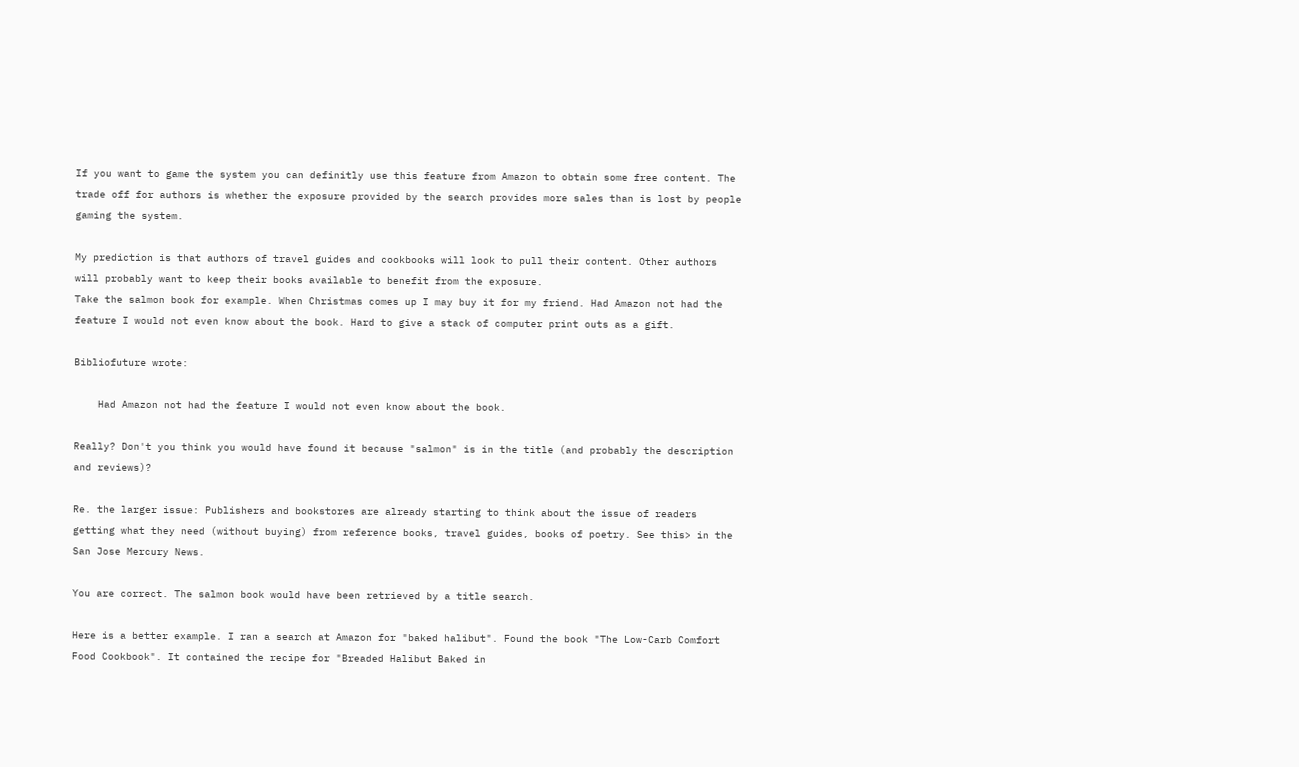If you want to game the system you can definitly use this feature from Amazon to obtain some free content. The trade off for authors is whether the exposure provided by the search provides more sales than is lost by people gaming the system.

My prediction is that authors of travel guides and cookbooks will look to pull their content. Other authors will probably want to keep their books available to benefit from the exposure.
Take the salmon book for example. When Christmas comes up I may buy it for my friend. Had Amazon not had the feature I would not even know about the book. Hard to give a stack of computer print outs as a gift.

Bibliofuture wrote:

    Had Amazon not had the feature I would not even know about the book.

Really? Don't you think you would have found it because "salmon" is in the title (and probably the description and reviews)?

Re. the larger issue: Publishers and bookstores are already starting to think about the issue of readers getting what they need (without buying) from reference books, travel guides, books of poetry. See this> in the San Jose Mercury News.

You are correct. The salmon book would have been retrieved by a title search.

Here is a better example. I ran a search at Amazon for "baked halibut". Found the book "The Low-Carb Comfort Food Cookbook". It contained the recipe for "Breaded Halibut Baked in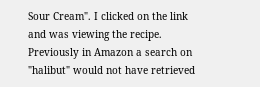Sour Cream". I clicked on the link and was viewing the recipe. Previously in Amazon a search on "halibut" would not have retrieved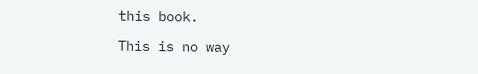this book.

This is no way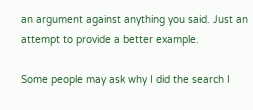an argument against anything you said. Just an attempt to provide a better example.

Some people may ask why I did the search I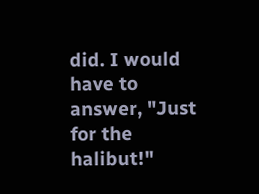did. I would have to answer, "Just for the halibut!"